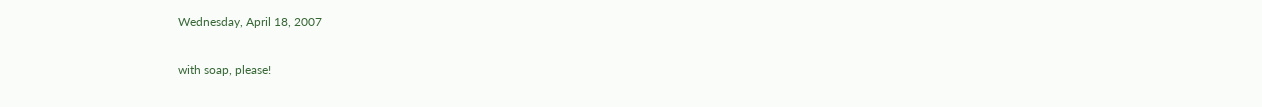Wednesday, April 18, 2007

with soap, please!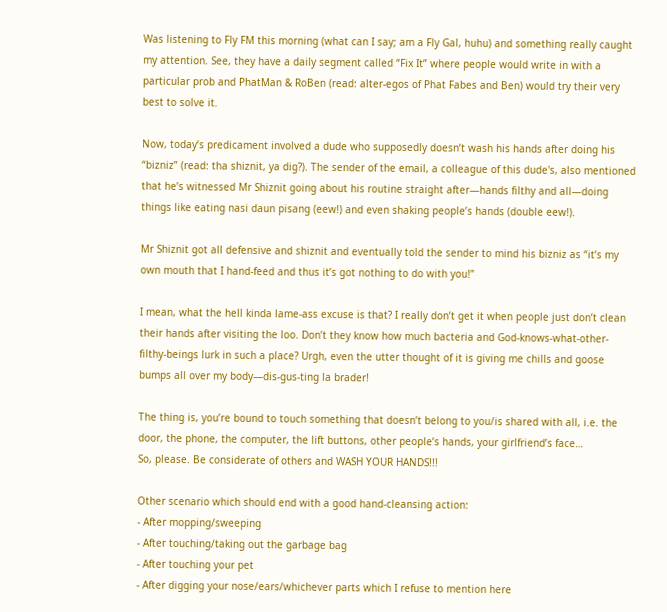Was listening to Fly FM this morning (what can I say; am a Fly Gal, huhu) and something really caught my attention. See, they have a daily segment called “Fix It” where people would write in with a particular prob and PhatMan & RoBen (read: alter-egos of Phat Fabes and Ben) would try their very best to solve it.

Now, today’s predicament involved a dude who supposedly doesn’t wash his hands after doing his “bizniz” (read: tha shiznit, ya dig?). The sender of the email, a colleague of this dude's, also mentioned that he’s witnessed Mr Shiznit going about his routine straight after—hands filthy and all—doing things like eating nasi daun pisang (eew!) and even shaking people’s hands (double eew!).

Mr Shiznit got all defensive and shiznit and eventually told the sender to mind his bizniz as “it’s my own mouth that I hand-feed and thus it’s got nothing to do with you!”

I mean, what the hell kinda lame-ass excuse is that? I really don’t get it when people just don’t clean their hands after visiting the loo. Don’t they know how much bacteria and God-knows-what-other-filthy-beings lurk in such a place? Urgh, even the utter thought of it is giving me chills and goose bumps all over my body—dis-gus-ting la brader!

The thing is, you’re bound to touch something that doesn’t belong to you/is shared with all, i.e. the door, the phone, the computer, the lift buttons, other people’s hands, your girlfriend’s face…
So, please. Be considerate of others and WASH YOUR HANDS!!!

Other scenario which should end with a good hand-cleansing action:
- After mopping/sweeping
- After touching/taking out the garbage bag
- After touching your pet
- After digging your nose/ears/whichever parts which I refuse to mention here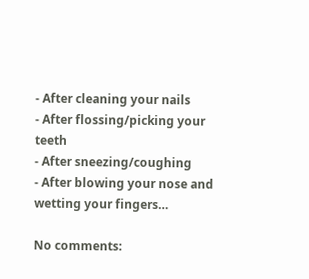- After cleaning your nails
- After flossing/picking your teeth
- After sneezing/coughing
- After blowing your nose and wetting your fingers…

No comments: